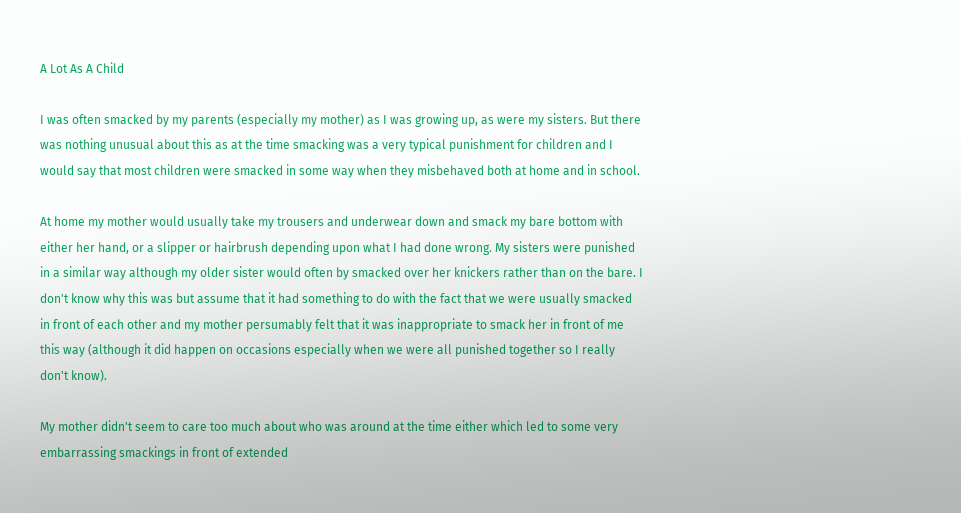A Lot As A Child

I was often smacked by my parents (especially my mother) as I was growing up, as were my sisters. But there was nothing unusual about this as at the time smacking was a very typical punishment for children and I would say that most children were smacked in some way when they misbehaved both at home and in school.

At home my mother would usually take my trousers and underwear down and smack my bare bottom with either her hand, or a slipper or hairbrush depending upon what I had done wrong. My sisters were punished in a similar way although my older sister would often by smacked over her knickers rather than on the bare. I don't know why this was but assume that it had something to do with the fact that we were usually smacked in front of each other and my mother persumably felt that it was inappropriate to smack her in front of me this way (although it did happen on occasions especially when we were all punished together so I really don't know).

My mother didn't seem to care too much about who was around at the time either which led to some very embarrassing smackings in front of extended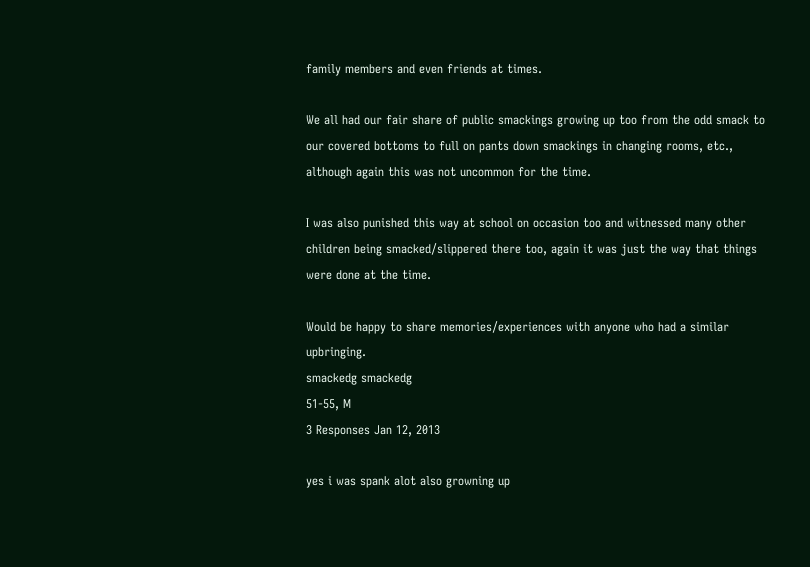family members and even friends at times.

We all had our fair share of public smackings growing up too from the odd smack to our covered bottoms to full on pants down smackings in changing rooms, etc., although again this was not uncommon for the time.

I was also punished this way at school on occasion too and witnessed many other children being smacked/slippered there too, again it was just the way that things were done at the time.

Would be happy to share memories/experiences with anyone who had a similar upbringing.
smackedg smackedg
51-55, M
3 Responses Jan 12, 2013

yes i was spank alot also growning up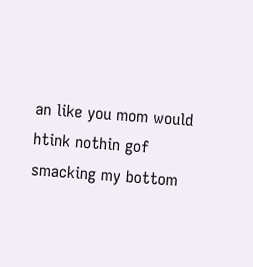an like you mom would htink nothin gof smacking my bottom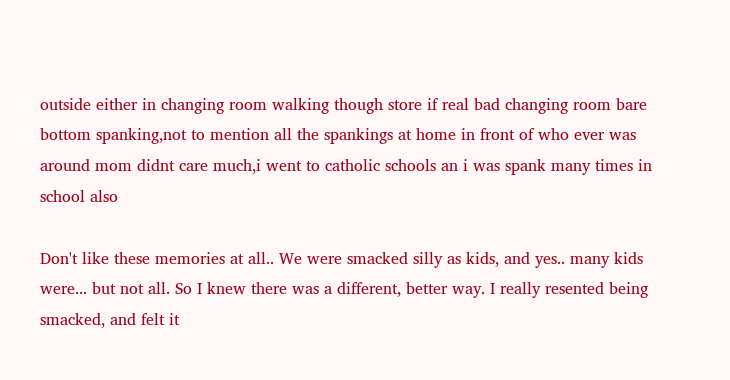outside either in changing room walking though store if real bad changing room bare bottom spanking,not to mention all the spankings at home in front of who ever was around mom didnt care much,i went to catholic schools an i was spank many times in school also

Don't like these memories at all.. We were smacked silly as kids, and yes.. many kids were... but not all. So I knew there was a different, better way. I really resented being smacked, and felt it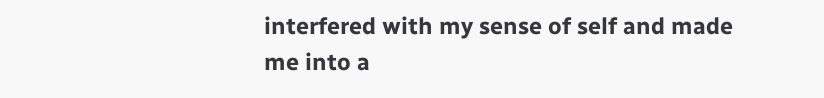interfered with my sense of self and made me into a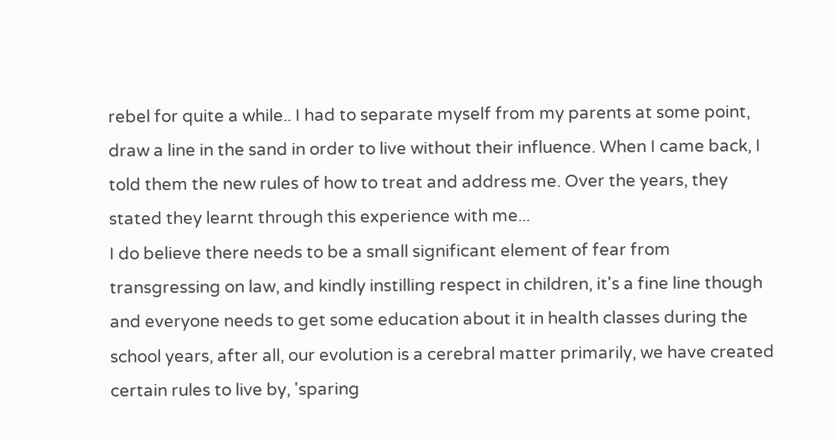rebel for quite a while.. I had to separate myself from my parents at some point, draw a line in the sand in order to live without their influence. When I came back, I told them the new rules of how to treat and address me. Over the years, they stated they learnt through this experience with me...
I do believe there needs to be a small significant element of fear from transgressing on law, and kindly instilling respect in children, it's a fine line though and everyone needs to get some education about it in health classes during the school years, after all, our evolution is a cerebral matter primarily, we have created certain rules to live by, 'sparing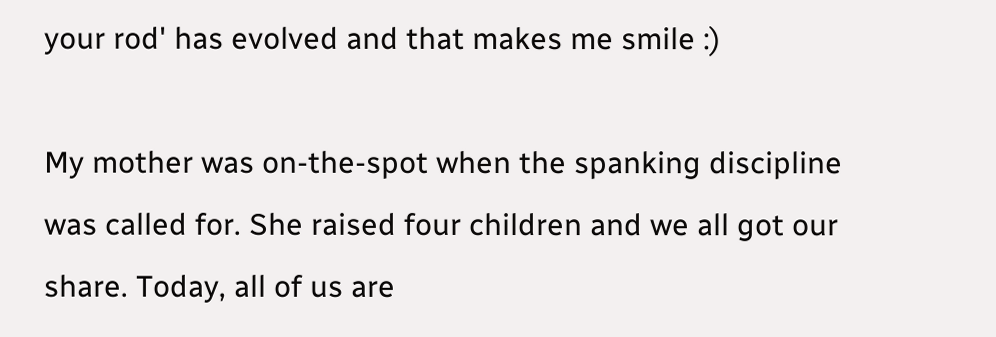your rod' has evolved and that makes me smile :)

My mother was on-the-spot when the spanking discipline was called for. She raised four children and we all got our share. Today, all of us are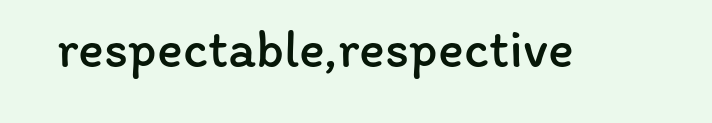respectable,respective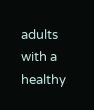adults with a healthy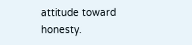attitude toward honesty.